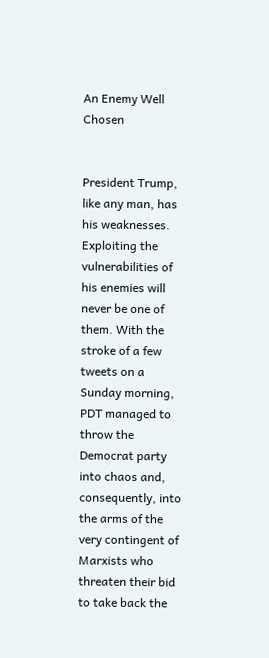An Enemy Well Chosen


President Trump, like any man, has his weaknesses. Exploiting the vulnerabilities of his enemies will never be one of them. With the stroke of a few tweets on a Sunday morning, PDT managed to throw the Democrat party into chaos and, consequently, into the arms of the very contingent of Marxists who threaten their bid to take back the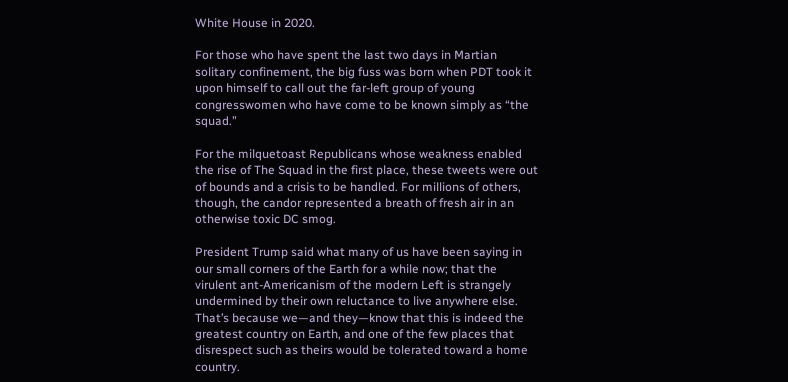White House in 2020.

For those who have spent the last two days in Martian solitary confinement, the big fuss was born when PDT took it upon himself to call out the far-left group of young congresswomen who have come to be known simply as “the squad.”

For the milquetoast Republicans whose weakness enabled the rise of The Squad in the first place, these tweets were out of bounds and a crisis to be handled. For millions of others, though, the candor represented a breath of fresh air in an otherwise toxic DC smog.

President Trump said what many of us have been saying in our small corners of the Earth for a while now; that the virulent ant-Americanism of the modern Left is strangely undermined by their own reluctance to live anywhere else. That’s because we—and they—know that this is indeed the greatest country on Earth, and one of the few places that disrespect such as theirs would be tolerated toward a home country.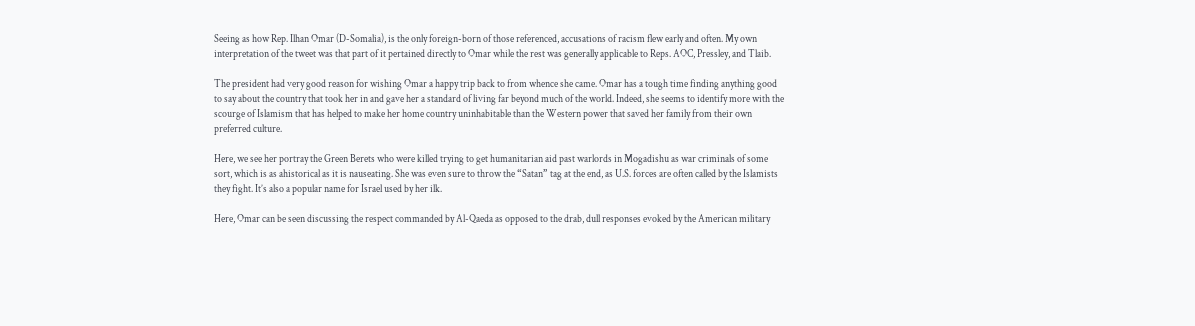Seeing as how Rep. Ilhan Omar (D-Somalia), is the only foreign-born of those referenced, accusations of racism flew early and often. My own interpretation of the tweet was that part of it pertained directly to Omar while the rest was generally applicable to Reps. AOC, Pressley, and Tlaib.

The president had very good reason for wishing Omar a happy trip back to from whence she came. Omar has a tough time finding anything good to say about the country that took her in and gave her a standard of living far beyond much of the world. Indeed, she seems to identify more with the scourge of Islamism that has helped to make her home country uninhabitable than the Western power that saved her family from their own preferred culture.

Here, we see her portray the Green Berets who were killed trying to get humanitarian aid past warlords in Mogadishu as war criminals of some sort, which is as ahistorical as it is nauseating. She was even sure to throw the “Satan” tag at the end, as U.S. forces are often called by the Islamists they fight. It’s also a popular name for Israel used by her ilk.

Here, Omar can be seen discussing the respect commanded by Al-Qaeda as opposed to the drab, dull responses evoked by the American military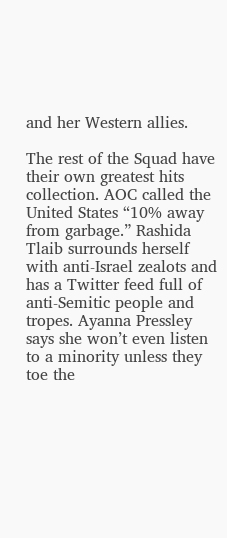and her Western allies.

The rest of the Squad have their own greatest hits collection. AOC called the United States “10% away from garbage.” Rashida Tlaib surrounds herself with anti-Israel zealots and has a Twitter feed full of anti-Semitic people and tropes. Ayanna Pressley says she won’t even listen to a minority unless they toe the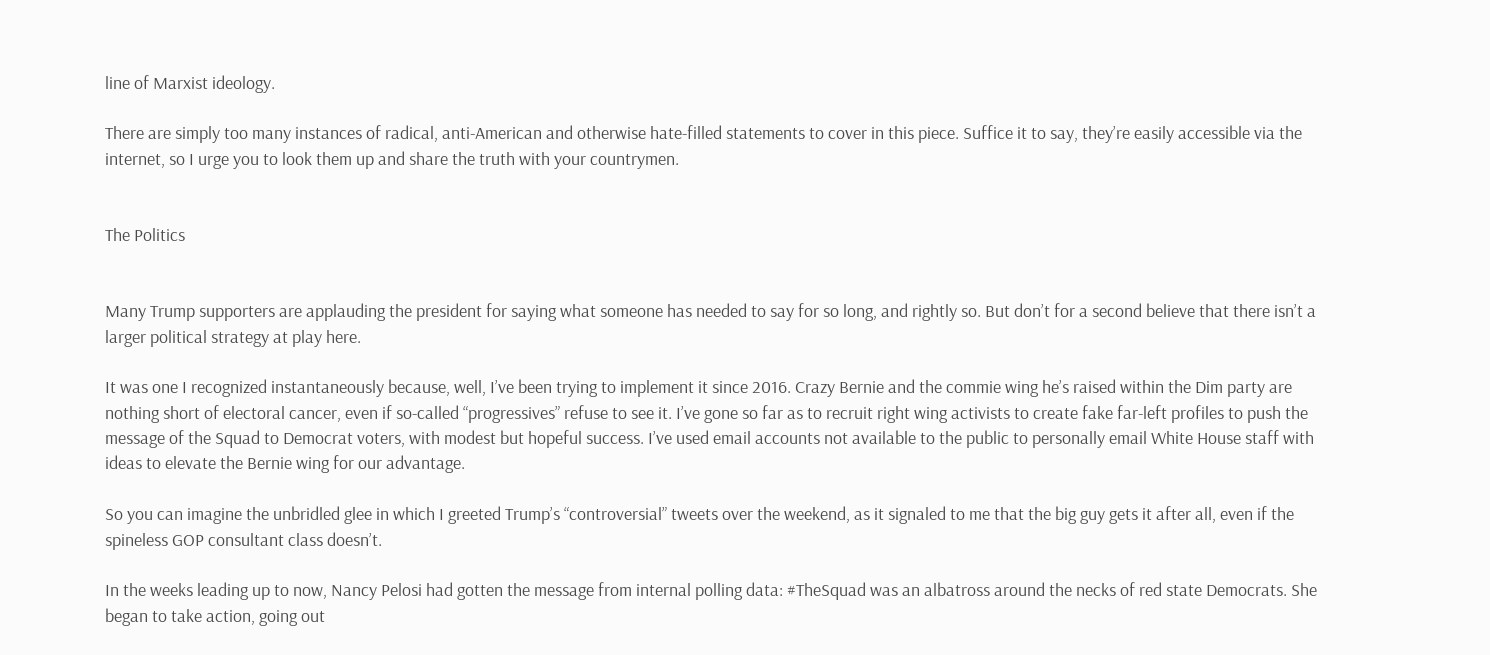line of Marxist ideology.

There are simply too many instances of radical, anti-American and otherwise hate-filled statements to cover in this piece. Suffice it to say, they’re easily accessible via the internet, so I urge you to look them up and share the truth with your countrymen.


The Politics


Many Trump supporters are applauding the president for saying what someone has needed to say for so long, and rightly so. But don’t for a second believe that there isn’t a larger political strategy at play here.

It was one I recognized instantaneously because, well, I’ve been trying to implement it since 2016. Crazy Bernie and the commie wing he’s raised within the Dim party are nothing short of electoral cancer, even if so-called “progressives” refuse to see it. I’ve gone so far as to recruit right wing activists to create fake far-left profiles to push the message of the Squad to Democrat voters, with modest but hopeful success. I’ve used email accounts not available to the public to personally email White House staff with ideas to elevate the Bernie wing for our advantage.

So you can imagine the unbridled glee in which I greeted Trump’s “controversial” tweets over the weekend, as it signaled to me that the big guy gets it after all, even if the spineless GOP consultant class doesn’t.

In the weeks leading up to now, Nancy Pelosi had gotten the message from internal polling data: #TheSquad was an albatross around the necks of red state Democrats. She began to take action, going out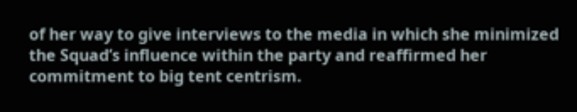of her way to give interviews to the media in which she minimized the Squad’s influence within the party and reaffirmed her commitment to big tent centrism.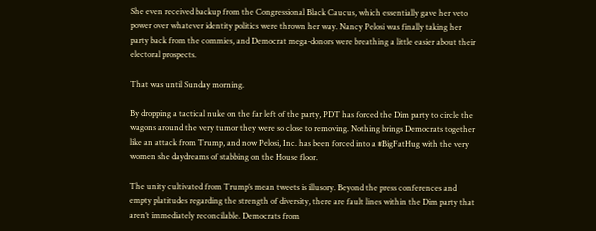She even received backup from the Congressional Black Caucus, which essentially gave her veto power over whatever identity politics were thrown her way. Nancy Pelosi was finally taking her party back from the commies, and Democrat mega-donors were breathing a little easier about their electoral prospects.

That was until Sunday morning.

By dropping a tactical nuke on the far left of the party, PDT has forced the Dim party to circle the wagons around the very tumor they were so close to removing. Nothing brings Democrats together like an attack from Trump, and now Pelosi, Inc. has been forced into a #BigFatHug with the very women she daydreams of stabbing on the House floor.

The unity cultivated from Trump’s mean tweets is illusory. Beyond the press conferences and empty platitudes regarding the strength of diversity, there are fault lines within the Dim party that aren’t immediately reconcilable. Democrats from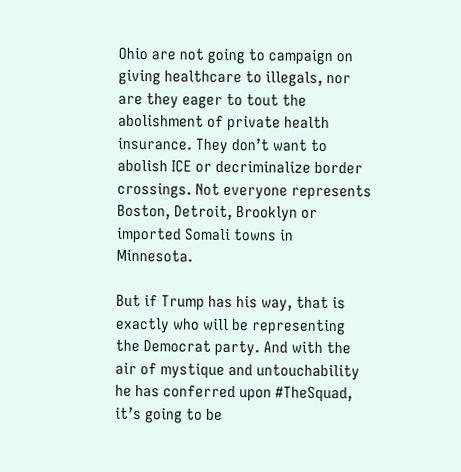Ohio are not going to campaign on giving healthcare to illegals, nor are they eager to tout the abolishment of private health insurance. They don’t want to abolish ICE or decriminalize border crossings. Not everyone represents Boston, Detroit, Brooklyn or imported Somali towns in Minnesota.

But if Trump has his way, that is exactly who will be representing the Democrat party. And with the air of mystique and untouchability he has conferred upon #TheSquad, it’s going to be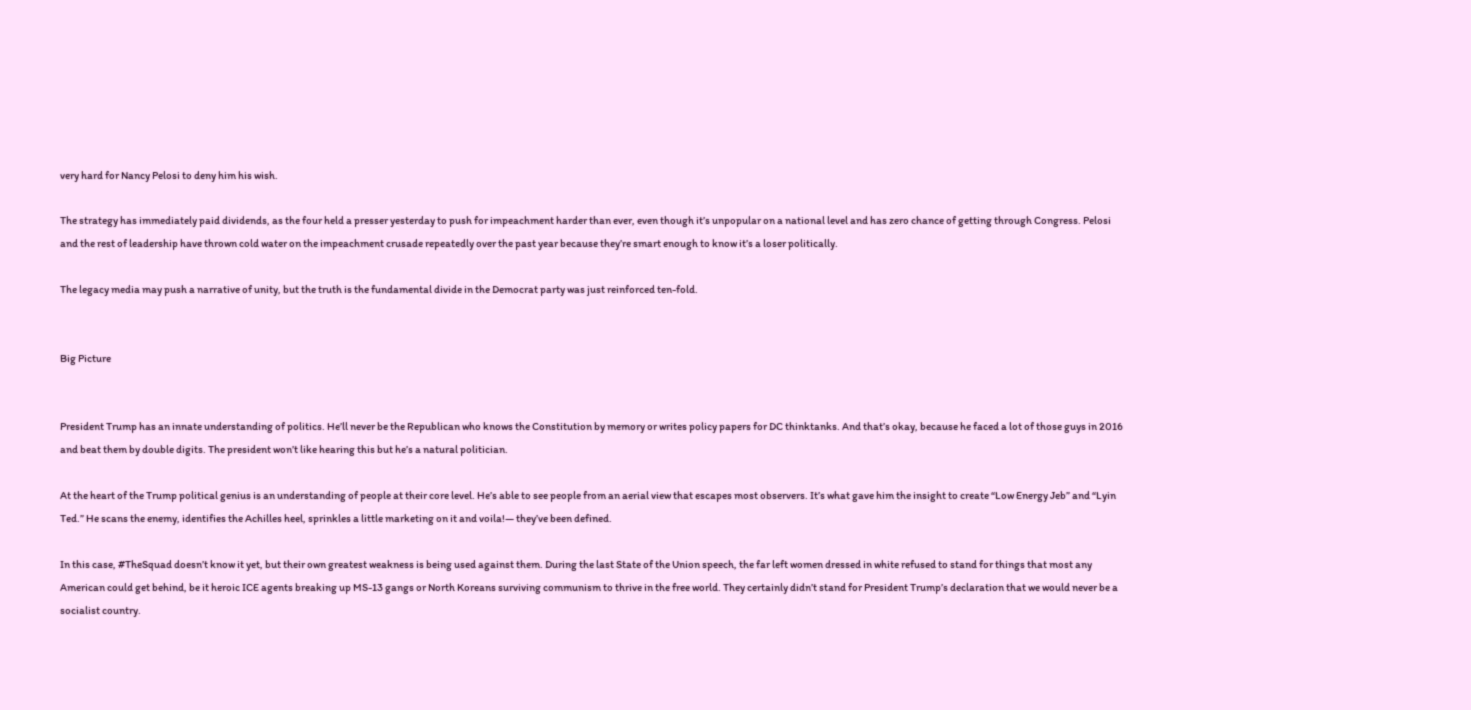very hard for Nancy Pelosi to deny him his wish.

The strategy has immediately paid dividends, as the four held a presser yesterday to push for impeachment harder than ever, even though it’s unpopular on a national level and has zero chance of getting through Congress. Pelosi and the rest of leadership have thrown cold water on the impeachment crusade repeatedly over the past year because they’re smart enough to know it’s a loser politically.

The legacy media may push a narrative of unity, but the truth is the fundamental divide in the Democrat party was just reinforced ten-fold.


Big Picture


President Trump has an innate understanding of politics. He’ll never be the Republican who knows the Constitution by memory or writes policy papers for DC thinktanks. And that’s okay, because he faced a lot of those guys in 2016 and beat them by double digits. The president won’t like hearing this but he’s a natural politician.

At the heart of the Trump political genius is an understanding of people at their core level. He’s able to see people from an aerial view that escapes most observers. It’s what gave him the insight to create “Low Energy Jeb” and “Lyin Ted.” He scans the enemy, identifies the Achilles heel, sprinkles a little marketing on it and voila!— they’ve been defined.

In this case, #TheSquad doesn’t know it yet, but their own greatest weakness is being used against them. During the last State of the Union speech, the far left women dressed in white refused to stand for things that most any American could get behind, be it heroic ICE agents breaking up MS-13 gangs or North Koreans surviving communism to thrive in the free world. They certainly didn’t stand for President Trump’s declaration that we would never be a socialist country.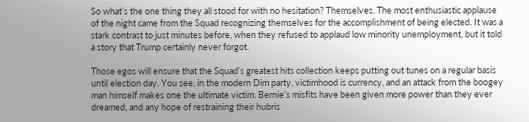So what’s the one thing they all stood for with no hesitation? Themselves. The most enthusiastic applause of the night came from the Squad recognizing themselves for the accomplishment of being elected. It was a stark contrast to just minutes before, when they refused to applaud low minority unemployment, but it told a story that Trump certainly never forgot.

Those egos will ensure that the Squad’s greatest hits collection keeps putting out tunes on a regular basis until election day. You see, in the modern Dim party, victimhood is currency, and an attack from the boogey man himself makes one the ultimate victim. Bernie’s misfits have been given more power than they ever dreamed, and any hope of restraining their hubris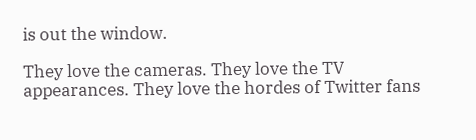is out the window.

They love the cameras. They love the TV appearances. They love the hordes of Twitter fans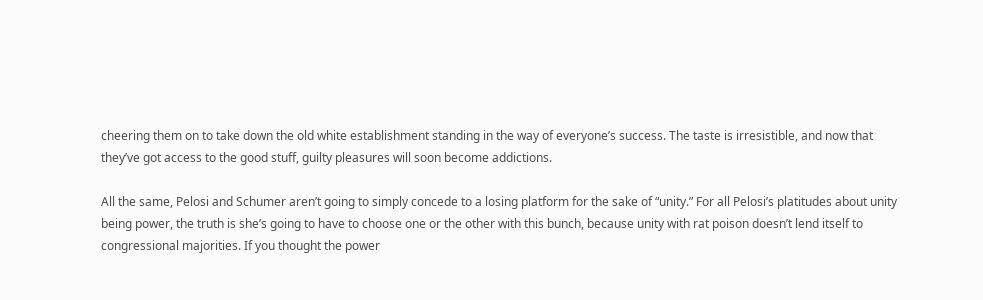cheering them on to take down the old white establishment standing in the way of everyone’s success. The taste is irresistible, and now that they’ve got access to the good stuff, guilty pleasures will soon become addictions.

All the same, Pelosi and Schumer aren’t going to simply concede to a losing platform for the sake of “unity.” For all Pelosi’s platitudes about unity being power, the truth is she’s going to have to choose one or the other with this bunch, because unity with rat poison doesn’t lend itself to congressional majorities. If you thought the power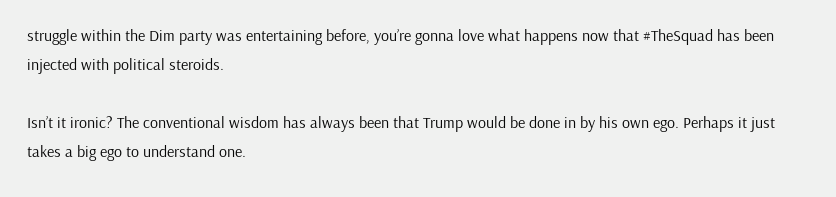struggle within the Dim party was entertaining before, you’re gonna love what happens now that #TheSquad has been injected with political steroids.

Isn’t it ironic? The conventional wisdom has always been that Trump would be done in by his own ego. Perhaps it just takes a big ego to understand one.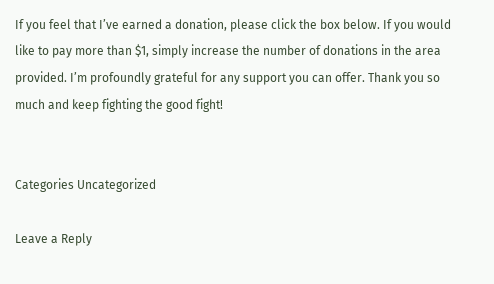If you feel that I’ve earned a donation, please click the box below. If you would like to pay more than $1, simply increase the number of donations in the area provided. I’m profoundly grateful for any support you can offer. Thank you so much and keep fighting the good fight!


Categories Uncategorized

Leave a Reply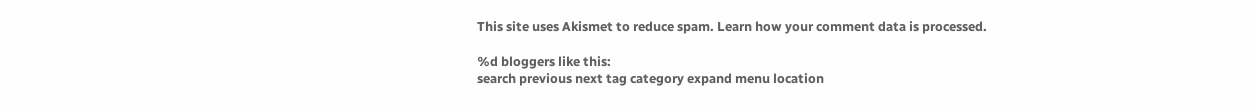This site uses Akismet to reduce spam. Learn how your comment data is processed.

%d bloggers like this:
search previous next tag category expand menu location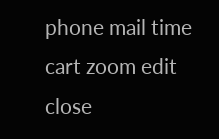phone mail time cart zoom edit close